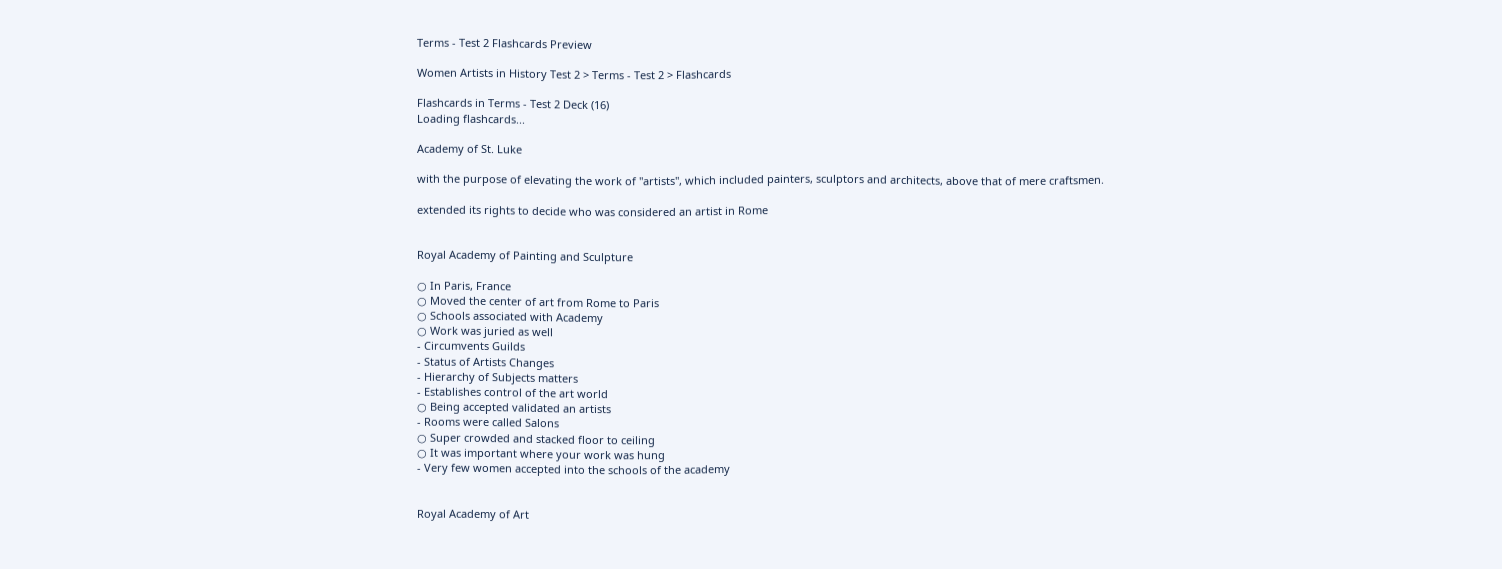Terms - Test 2 Flashcards Preview

Women Artists in History Test 2 > Terms - Test 2 > Flashcards

Flashcards in Terms - Test 2 Deck (16)
Loading flashcards...

Academy of St. Luke

with the purpose of elevating the work of "artists", which included painters, sculptors and architects, above that of mere craftsmen.

extended its rights to decide who was considered an artist in Rome


Royal Academy of Painting and Sculpture

○ In Paris, France
○ Moved the center of art from Rome to Paris
○ Schools associated with Academy
○ Work was juried as well
- Circumvents Guilds
- Status of Artists Changes
- Hierarchy of Subjects matters
- Establishes control of the art world
○ Being accepted validated an artists
- Rooms were called Salons
○ Super crowded and stacked floor to ceiling
○ It was important where your work was hung
- Very few women accepted into the schools of the academy


Royal Academy of Art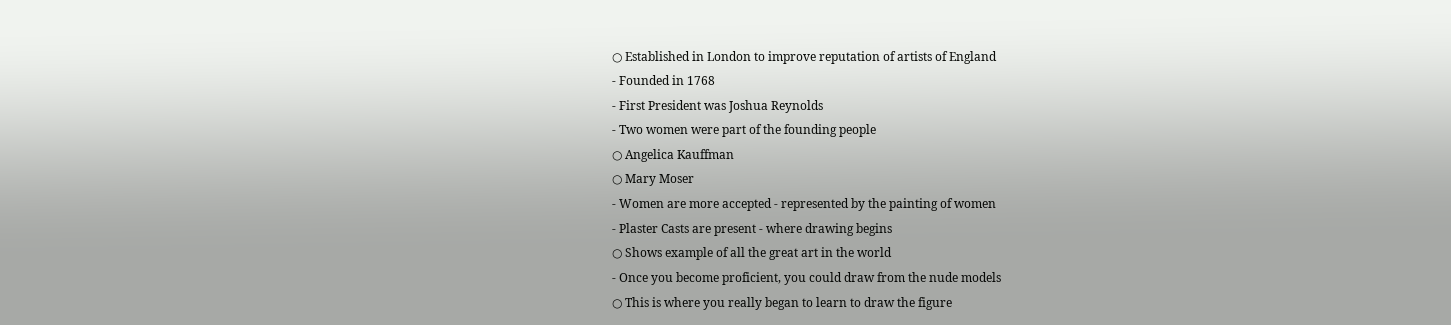○ Established in London to improve reputation of artists of England
- Founded in 1768
- First President was Joshua Reynolds
- Two women were part of the founding people
○ Angelica Kauffman
○ Mary Moser
- Women are more accepted - represented by the painting of women
- Plaster Casts are present - where drawing begins
○ Shows example of all the great art in the world
- Once you become proficient, you could draw from the nude models
○ This is where you really began to learn to draw the figure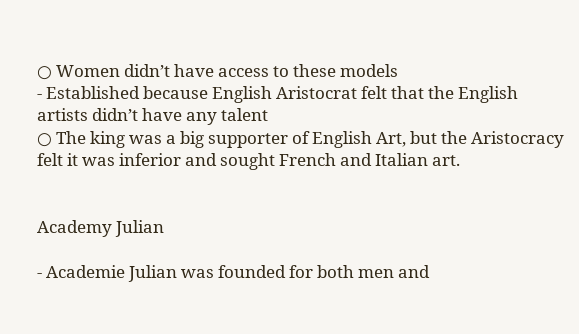○ Women didn’t have access to these models
- Established because English Aristocrat felt that the English artists didn’t have any talent
○ The king was a big supporter of English Art, but the Aristocracy felt it was inferior and sought French and Italian art.


Academy Julian

- Academie Julian was founded for both men and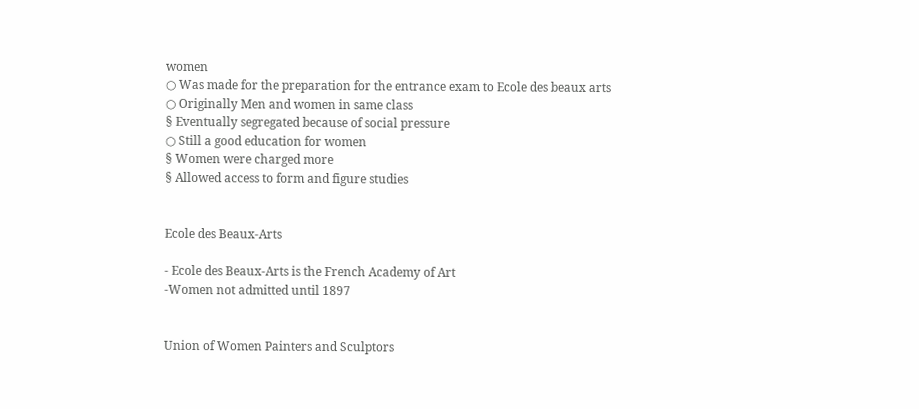women
○ Was made for the preparation for the entrance exam to Ecole des beaux arts
○ Originally Men and women in same class
§ Eventually segregated because of social pressure
○ Still a good education for women
§ Women were charged more
§ Allowed access to form and figure studies


Ecole des Beaux-Arts

- Ecole des Beaux-Arts is the French Academy of Art
-Women not admitted until 1897


Union of Women Painters and Sculptors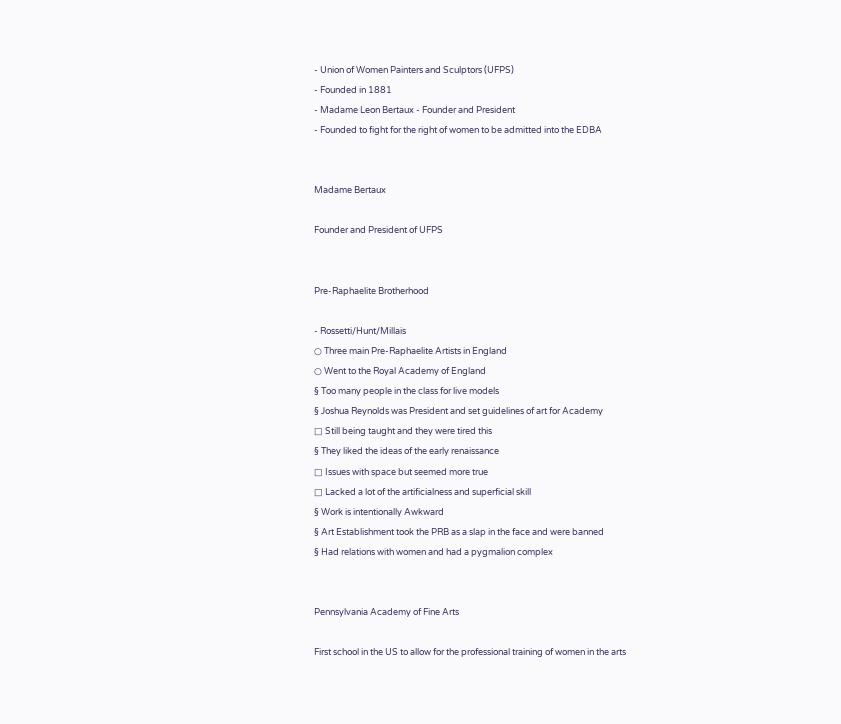- Union of Women Painters and Sculptors (UFPS)
- Founded in 1881
- Madame Leon Bertaux - Founder and President
- Founded to fight for the right of women to be admitted into the EDBA


Madame Bertaux

Founder and President of UFPS


Pre-Raphaelite Brotherhood

- Rossetti/Hunt/Millais
○ Three main Pre-Raphaelite Artists in England
○ Went to the Royal Academy of England
§ Too many people in the class for live models
§ Joshua Reynolds was President and set guidelines of art for Academy
□ Still being taught and they were tired this
§ They liked the ideas of the early renaissance
□ Issues with space but seemed more true
□ Lacked a lot of the artificialness and superficial skill
§ Work is intentionally Awkward
§ Art Establishment took the PRB as a slap in the face and were banned
§ Had relations with women and had a pygmalion complex


Pennsylvania Academy of Fine Arts

First school in the US to allow for the professional training of women in the arts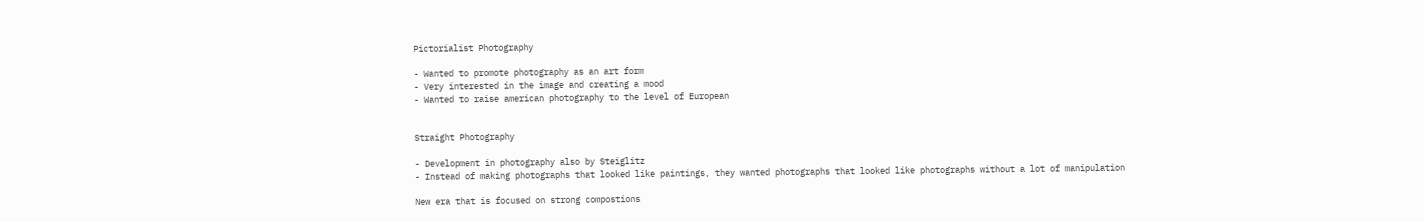Pictorialist Photography

- Wanted to promote photography as an art form
- Very interested in the image and creating a mood
- Wanted to raise american photography to the level of European


Straight Photography

- Development in photography also by Steiglitz
- Instead of making photographs that looked like paintings, they wanted photographs that looked like photographs without a lot of manipulation

New era that is focused on strong compostions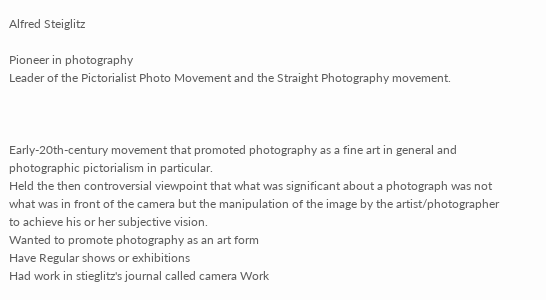Alfred Steiglitz

Pioneer in photography
Leader of the Pictorialist Photo Movement and the Straight Photography movement.



Early-20th-century movement that promoted photography as a fine art in general and photographic pictorialism in particular.
Held the then controversial viewpoint that what was significant about a photograph was not what was in front of the camera but the manipulation of the image by the artist/photographer to achieve his or her subjective vision.
Wanted to promote photography as an art form
Have Regular shows or exhibitions
Had work in stieglitz's journal called camera Work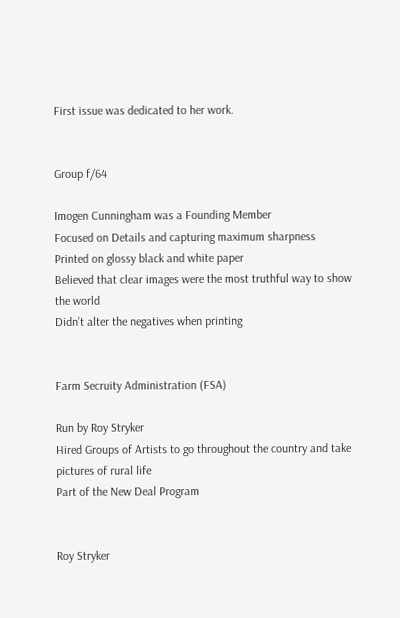First issue was dedicated to her work.


Group f/64

Imogen Cunningham was a Founding Member
Focused on Details and capturing maximum sharpness
Printed on glossy black and white paper
Believed that clear images were the most truthful way to show the world
Didn’t alter the negatives when printing


Farm Secruity Administration (FSA)

Run by Roy Stryker
Hired Groups of Artists to go throughout the country and take pictures of rural life
Part of the New Deal Program


Roy Stryker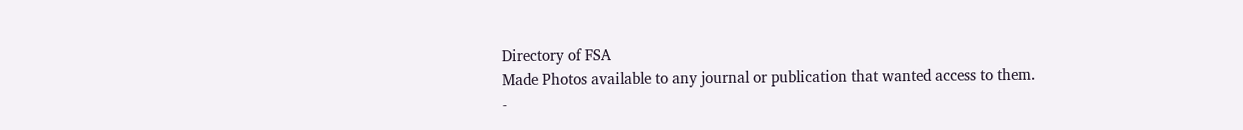Directory of FSA
Made Photos available to any journal or publication that wanted access to them.
-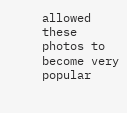allowed these photos to become very popular